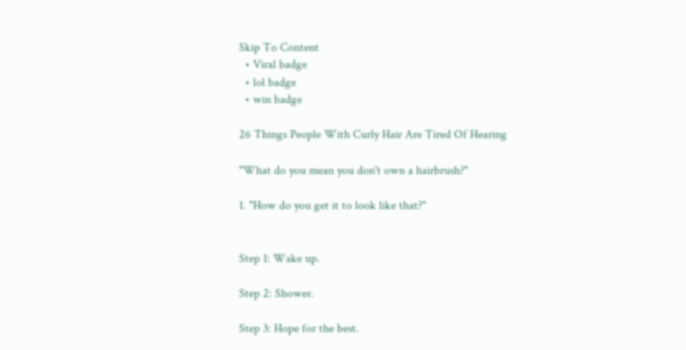Skip To Content
  • Viral badge
  • lol badge
  • win badge

26 Things People With Curly Hair Are Tired Of Hearing

"What do you mean you don't own a hairbrush?"

1. "How do you get it to look like that?"


Step 1: Wake up.

Step 2: Shower.

Step 3: Hope for the best.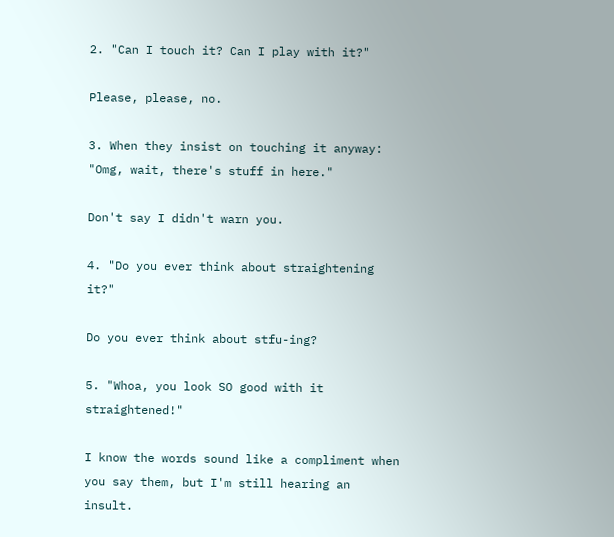2. "Can I touch it? Can I play with it?"

Please, please, no.

3. When they insist on touching it anyway: "Omg, wait, there's stuff in here."

Don't say I didn't warn you.

4. "Do you ever think about straightening it?"

Do you ever think about stfu-ing?

5. "Whoa, you look SO good with it straightened!"

I know the words sound like a compliment when you say them, but I'm still hearing an insult.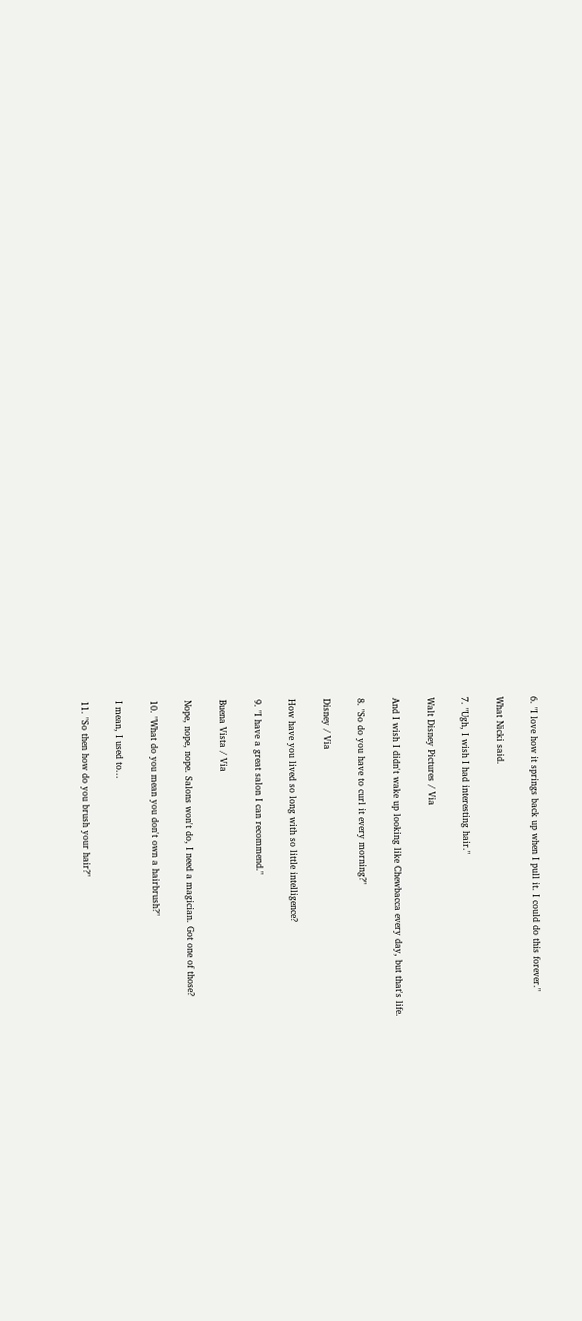6. "I love how it springs back up when I pull it. I could do this forever."

What Nicki said.

7. "Ugh, I wish I had interesting hair."

Walt Disney Pictures / Via

And I wish I didn't wake up looking like Chewbacca every day, but that's life.

8. "So do you have to curl it every morning?"

Disney / Via

How have you lived so long with so little intelligence?

9. "I have a great salon I can recommend."

Buena Vista / Via

Nope, nope, nope. Salons won't do, I need a magician. Got one of those?

10. "What do you mean you don't own a hairbrush?"

I mean, I used to...

11. "So then how do you brush your hair?"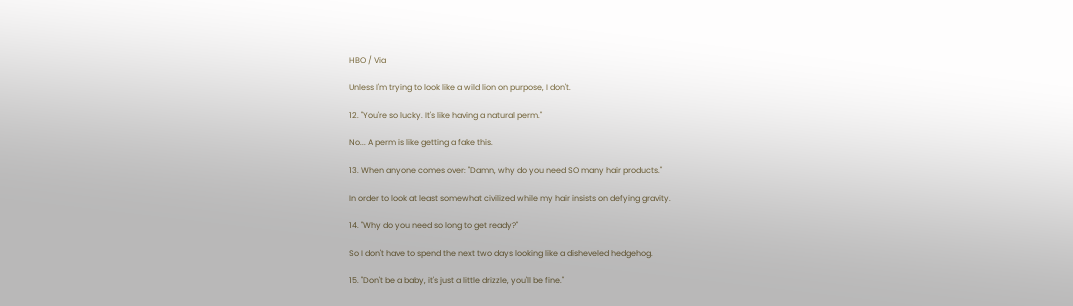HBO / Via

Unless I'm trying to look like a wild lion on purpose, I don't.

12. "You're so lucky. It's like having a natural perm."

No... A perm is like getting a fake this.

13. When anyone comes over: "Damn, why do you need SO many hair products."

In order to look at least somewhat civilized while my hair insists on defying gravity.

14. "Why do you need so long to get ready?"

So I don't have to spend the next two days looking like a disheveled hedgehog.

15. "Don't be a baby, it's just a little drizzle, you'll be fine."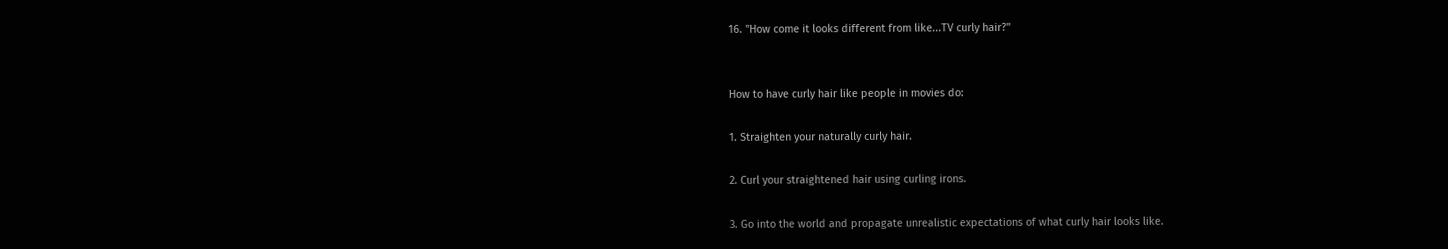16. "How come it looks different from like...TV curly hair?"


How to have curly hair like people in movies do:

1. Straighten your naturally curly hair.

2. Curl your straightened hair using curling irons.

3. Go into the world and propagate unrealistic expectations of what curly hair looks like.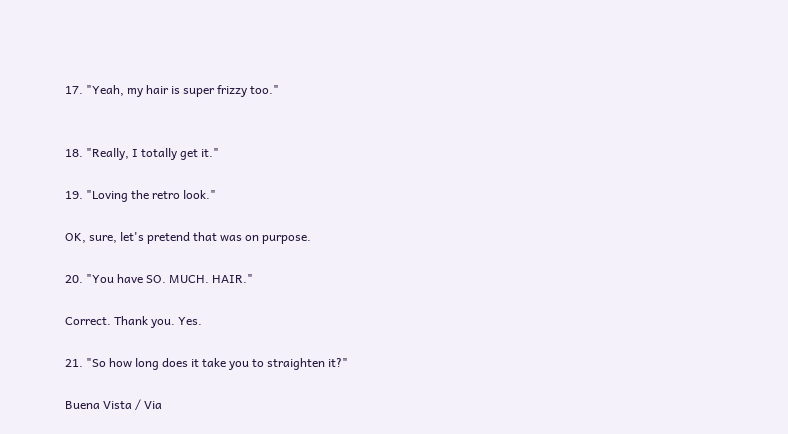17. "Yeah, my hair is super frizzy too."


18. "Really, I totally get it."

19. "Loving the retro look."

OK, sure, let's pretend that was on purpose.

20. "You have SO. MUCH. HAIR."

Correct. Thank you. Yes.

21. "So how long does it take you to straighten it?"

Buena Vista / Via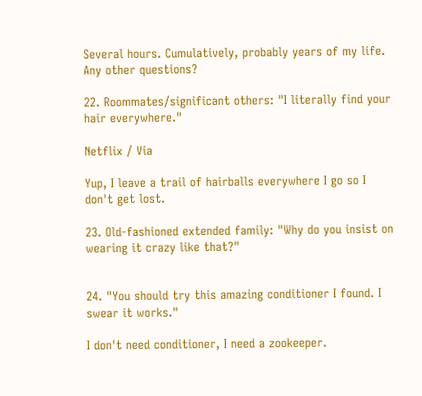Several hours. Cumulatively, probably years of my life. Any other questions?

22. Roommates/significant others: "I literally find your hair everywhere."

Netflix / Via

Yup, I leave a trail of hairballs everywhere I go so I don't get lost.

23. Old-fashioned extended family: "Why do you insist on wearing it crazy like that?"


24. "You should try this amazing conditioner I found. I swear it works."

I don't need conditioner, I need a zookeeper.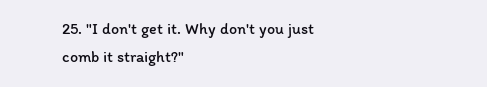25. "I don't get it. Why don't you just comb it straight?"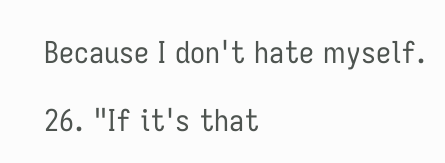Because I don't hate myself.

26. "If it's that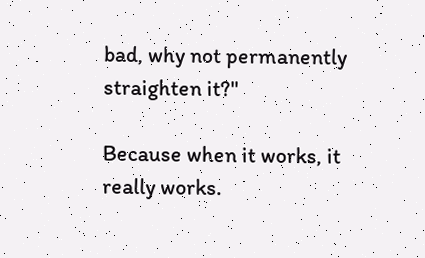bad, why not permanently straighten it?"

Because when it works, it really works.